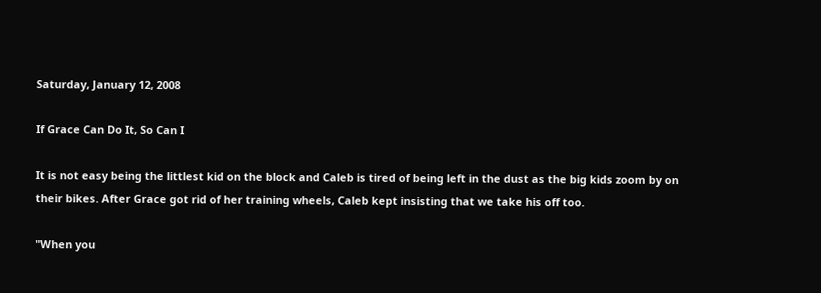Saturday, January 12, 2008

If Grace Can Do It, So Can I

It is not easy being the littlest kid on the block and Caleb is tired of being left in the dust as the big kids zoom by on their bikes. After Grace got rid of her training wheels, Caleb kept insisting that we take his off too.

"When you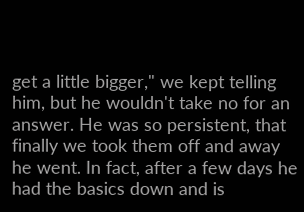get a little bigger," we kept telling him, but he wouldn't take no for an answer. He was so persistent, that finally we took them off and away he went. In fact, after a few days he had the basics down and is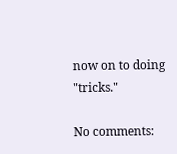now on to doing "tricks."

No comments: